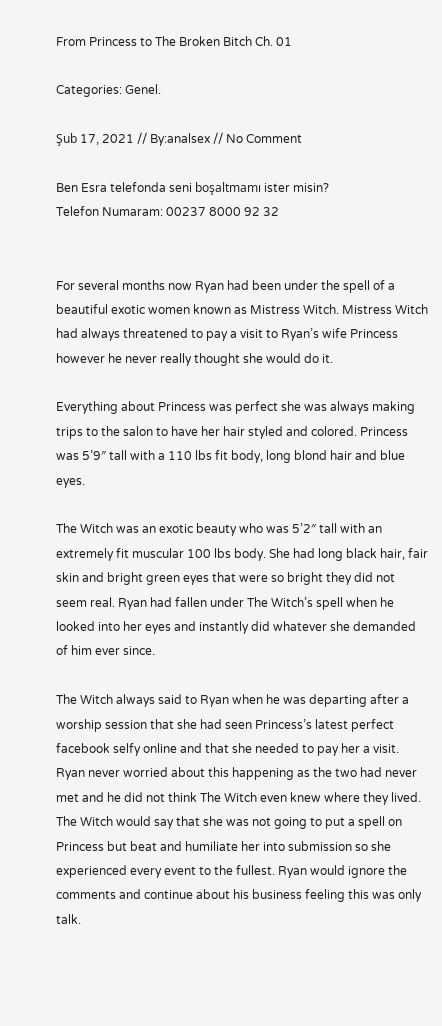From Princess to The Broken Bitch Ch. 01

Categories: Genel.

Şub 17, 2021 // By:analsex // No Comment

Ben Esra telefonda seni boşaltmamı ister misin?
Telefon Numaram: 00237 8000 92 32


For several months now Ryan had been under the spell of a beautiful exotic women known as Mistress Witch. Mistress Witch had always threatened to pay a visit to Ryan’s wife Princess however he never really thought she would do it.

Everything about Princess was perfect she was always making trips to the salon to have her hair styled and colored. Princess was 5’9″ tall with a 110 lbs fit body, long blond hair and blue eyes.

The Witch was an exotic beauty who was 5’2″ tall with an extremely fit muscular 100 lbs body. She had long black hair, fair skin and bright green eyes that were so bright they did not seem real. Ryan had fallen under The Witch’s spell when he looked into her eyes and instantly did whatever she demanded of him ever since.

The Witch always said to Ryan when he was departing after a worship session that she had seen Princess’s latest perfect facebook selfy online and that she needed to pay her a visit. Ryan never worried about this happening as the two had never met and he did not think The Witch even knew where they lived. The Witch would say that she was not going to put a spell on Princess but beat and humiliate her into submission so she experienced every event to the fullest. Ryan would ignore the comments and continue about his business feeling this was only talk.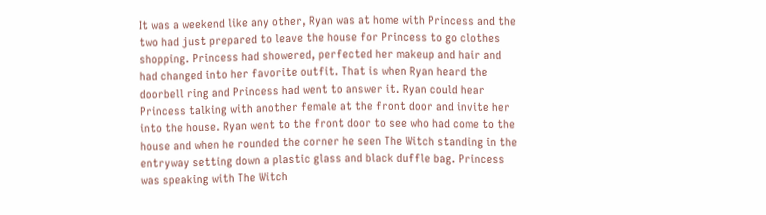It was a weekend like any other, Ryan was at home with Princess and the two had just prepared to leave the house for Princess to go clothes shopping. Princess had showered, perfected her makeup and hair and had changed into her favorite outfit. That is when Ryan heard the doorbell ring and Princess had went to answer it. Ryan could hear Princess talking with another female at the front door and invite her into the house. Ryan went to the front door to see who had come to the house and when he rounded the corner he seen The Witch standing in the entryway setting down a plastic glass and black duffle bag. Princess was speaking with The Witch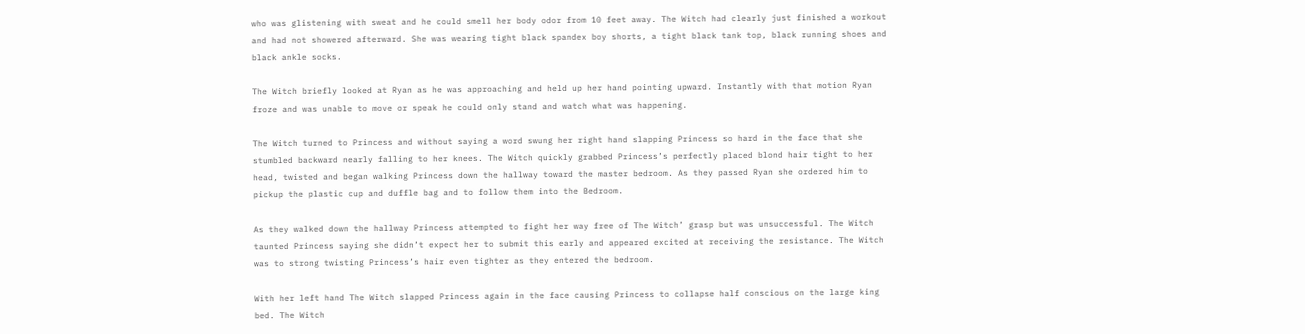who was glistening with sweat and he could smell her body odor from 10 feet away. The Witch had clearly just finished a workout and had not showered afterward. She was wearing tight black spandex boy shorts, a tight black tank top, black running shoes and black ankle socks.

The Witch briefly looked at Ryan as he was approaching and held up her hand pointing upward. Instantly with that motion Ryan froze and was unable to move or speak he could only stand and watch what was happening.

The Witch turned to Princess and without saying a word swung her right hand slapping Princess so hard in the face that she stumbled backward nearly falling to her knees. The Witch quickly grabbed Princess’s perfectly placed blond hair tight to her head, twisted and began walking Princess down the hallway toward the master bedroom. As they passed Ryan she ordered him to pickup the plastic cup and duffle bag and to follow them into the Bedroom.

As they walked down the hallway Princess attempted to fight her way free of The Witch’ grasp but was unsuccessful. The Witch taunted Princess saying she didn’t expect her to submit this early and appeared excited at receiving the resistance. The Witch was to strong twisting Princess’s hair even tighter as they entered the bedroom.

With her left hand The Witch slapped Princess again in the face causing Princess to collapse half conscious on the large king bed. The Witch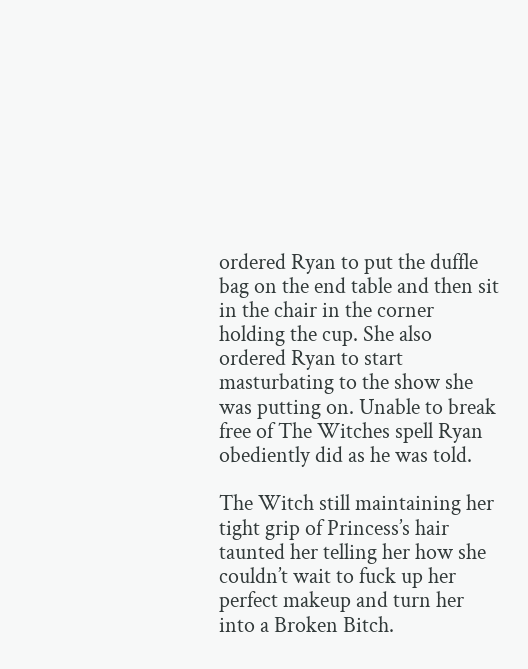ordered Ryan to put the duffle bag on the end table and then sit in the chair in the corner holding the cup. She also ordered Ryan to start masturbating to the show she was putting on. Unable to break free of The Witches spell Ryan obediently did as he was told.

The Witch still maintaining her tight grip of Princess’s hair taunted her telling her how she couldn’t wait to fuck up her perfect makeup and turn her into a Broken Bitch.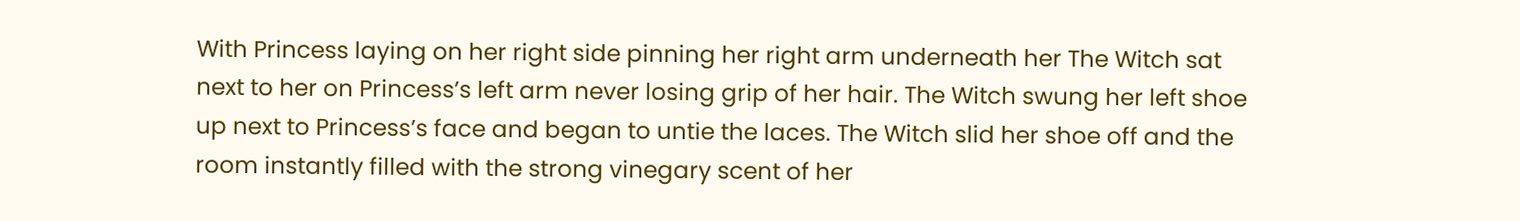With Princess laying on her right side pinning her right arm underneath her The Witch sat next to her on Princess’s left arm never losing grip of her hair. The Witch swung her left shoe up next to Princess’s face and began to untie the laces. The Witch slid her shoe off and the room instantly filled with the strong vinegary scent of her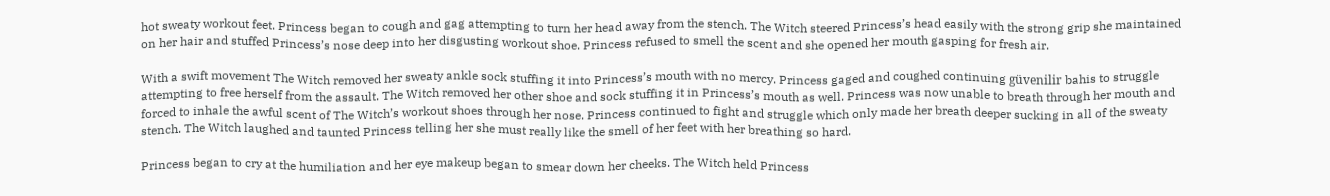hot sweaty workout feet. Princess began to cough and gag attempting to turn her head away from the stench. The Witch steered Princess’s head easily with the strong grip she maintained on her hair and stuffed Princess’s nose deep into her disgusting workout shoe. Princess refused to smell the scent and she opened her mouth gasping for fresh air.

With a swift movement The Witch removed her sweaty ankle sock stuffing it into Princess’s mouth with no mercy. Princess gaged and coughed continuing güvenilir bahis to struggle attempting to free herself from the assault. The Witch removed her other shoe and sock stuffing it in Princess’s mouth as well. Princess was now unable to breath through her mouth and forced to inhale the awful scent of The Witch’s workout shoes through her nose. Princess continued to fight and struggle which only made her breath deeper sucking in all of the sweaty stench. The Witch laughed and taunted Princess telling her she must really like the smell of her feet with her breathing so hard.

Princess began to cry at the humiliation and her eye makeup began to smear down her cheeks. The Witch held Princess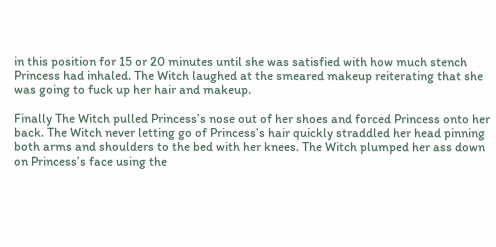in this position for 15 or 20 minutes until she was satisfied with how much stench Princess had inhaled. The Witch laughed at the smeared makeup reiterating that she was going to fuck up her hair and makeup.

Finally The Witch pulled Princess’s nose out of her shoes and forced Princess onto her back. The Witch never letting go of Princess’s hair quickly straddled her head pinning both arms and shoulders to the bed with her knees. The Witch plumped her ass down on Princess’s face using the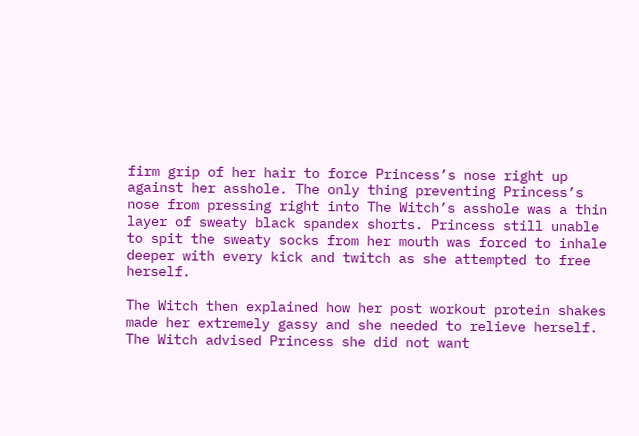firm grip of her hair to force Princess’s nose right up against her asshole. The only thing preventing Princess’s nose from pressing right into The Witch’s asshole was a thin layer of sweaty black spandex shorts. Princess still unable to spit the sweaty socks from her mouth was forced to inhale deeper with every kick and twitch as she attempted to free herself.

The Witch then explained how her post workout protein shakes made her extremely gassy and she needed to relieve herself. The Witch advised Princess she did not want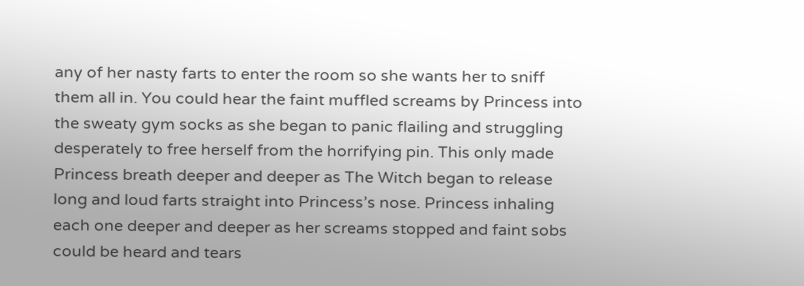any of her nasty farts to enter the room so she wants her to sniff them all in. You could hear the faint muffled screams by Princess into the sweaty gym socks as she began to panic flailing and struggling desperately to free herself from the horrifying pin. This only made Princess breath deeper and deeper as The Witch began to release long and loud farts straight into Princess’s nose. Princess inhaling each one deeper and deeper as her screams stopped and faint sobs could be heard and tears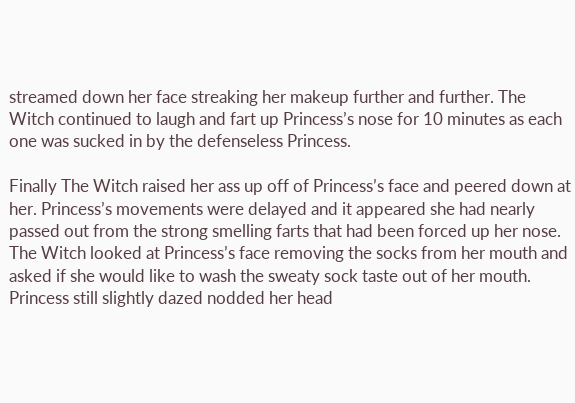streamed down her face streaking her makeup further and further. The Witch continued to laugh and fart up Princess’s nose for 10 minutes as each one was sucked in by the defenseless Princess.

Finally The Witch raised her ass up off of Princess’s face and peered down at her. Princess’s movements were delayed and it appeared she had nearly passed out from the strong smelling farts that had been forced up her nose. The Witch looked at Princess’s face removing the socks from her mouth and asked if she would like to wash the sweaty sock taste out of her mouth. Princess still slightly dazed nodded her head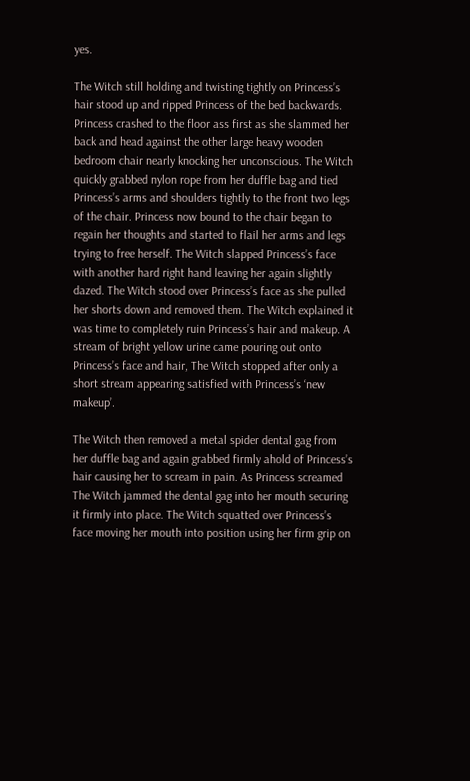yes.

The Witch still holding and twisting tightly on Princess’s hair stood up and ripped Princess of the bed backwards. Princess crashed to the floor ass first as she slammed her back and head against the other large heavy wooden bedroom chair nearly knocking her unconscious. The Witch quickly grabbed nylon rope from her duffle bag and tied Princess’s arms and shoulders tightly to the front two legs of the chair. Princess now bound to the chair began to regain her thoughts and started to flail her arms and legs trying to free herself. The Witch slapped Princess’s face with another hard right hand leaving her again slightly dazed. The Witch stood over Princess’s face as she pulled her shorts down and removed them. The Witch explained it was time to completely ruin Princess’s hair and makeup. A stream of bright yellow urine came pouring out onto Princess’s face and hair, The Witch stopped after only a short stream appearing satisfied with Princess’s ‘new makeup’.

The Witch then removed a metal spider dental gag from her duffle bag and again grabbed firmly ahold of Princess’s hair causing her to scream in pain. As Princess screamed The Witch jammed the dental gag into her mouth securing it firmly into place. The Witch squatted over Princess’s face moving her mouth into position using her firm grip on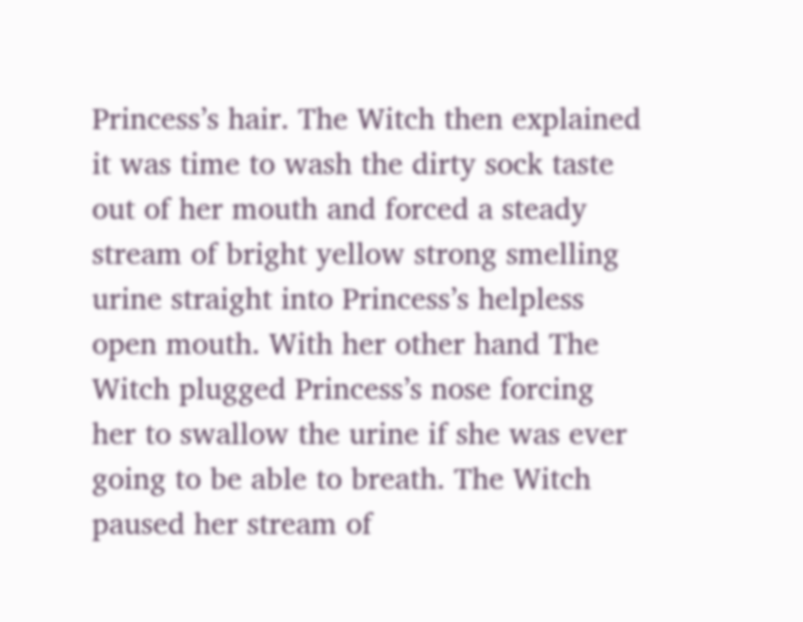Princess’s hair. The Witch then explained it was time to wash the dirty sock taste out of her mouth and forced a steady stream of bright yellow strong smelling urine straight into Princess’s helpless open mouth. With her other hand The Witch plugged Princess’s nose forcing her to swallow the urine if she was ever going to be able to breath. The Witch paused her stream of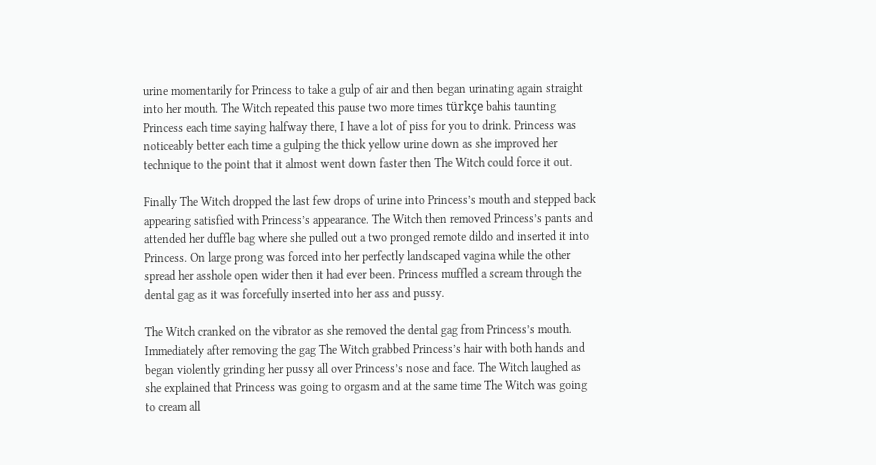urine momentarily for Princess to take a gulp of air and then began urinating again straight into her mouth. The Witch repeated this pause two more times türkçe bahis taunting Princess each time saying halfway there, I have a lot of piss for you to drink. Princess was noticeably better each time a gulping the thick yellow urine down as she improved her technique to the point that it almost went down faster then The Witch could force it out.

Finally The Witch dropped the last few drops of urine into Princess’s mouth and stepped back appearing satisfied with Princess’s appearance. The Witch then removed Princess’s pants and attended her duffle bag where she pulled out a two pronged remote dildo and inserted it into Princess. On large prong was forced into her perfectly landscaped vagina while the other spread her asshole open wider then it had ever been. Princess muffled a scream through the dental gag as it was forcefully inserted into her ass and pussy.

The Witch cranked on the vibrator as she removed the dental gag from Princess’s mouth. Immediately after removing the gag The Witch grabbed Princess’s hair with both hands and began violently grinding her pussy all over Princess’s nose and face. The Witch laughed as she explained that Princess was going to orgasm and at the same time The Witch was going to cream all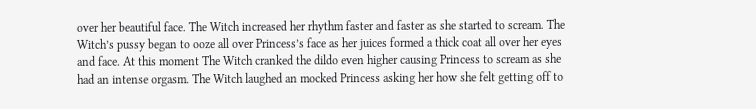over her beautiful face. The Witch increased her rhythm faster and faster as she started to scream. The Witch’s pussy began to ooze all over Princess’s face as her juices formed a thick coat all over her eyes and face. At this moment The Witch cranked the dildo even higher causing Princess to scream as she had an intense orgasm. The Witch laughed an mocked Princess asking her how she felt getting off to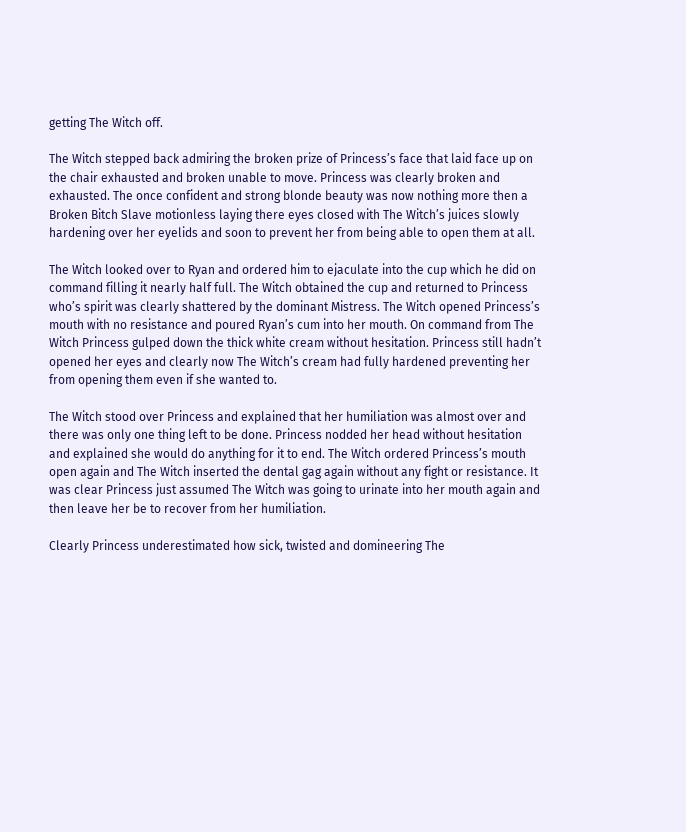getting The Witch off.

The Witch stepped back admiring the broken prize of Princess’s face that laid face up on the chair exhausted and broken unable to move. Princess was clearly broken and exhausted. The once confident and strong blonde beauty was now nothing more then a Broken Bitch Slave motionless laying there eyes closed with The Witch’s juices slowly hardening over her eyelids and soon to prevent her from being able to open them at all.

The Witch looked over to Ryan and ordered him to ejaculate into the cup which he did on command filling it nearly half full. The Witch obtained the cup and returned to Princess who’s spirit was clearly shattered by the dominant Mistress. The Witch opened Princess’s mouth with no resistance and poured Ryan’s cum into her mouth. On command from The Witch Princess gulped down the thick white cream without hesitation. Princess still hadn’t opened her eyes and clearly now The Witch’s cream had fully hardened preventing her from opening them even if she wanted to.

The Witch stood over Princess and explained that her humiliation was almost over and there was only one thing left to be done. Princess nodded her head without hesitation and explained she would do anything for it to end. The Witch ordered Princess’s mouth open again and The Witch inserted the dental gag again without any fight or resistance. It was clear Princess just assumed The Witch was going to urinate into her mouth again and then leave her be to recover from her humiliation.

Clearly Princess underestimated how sick, twisted and domineering The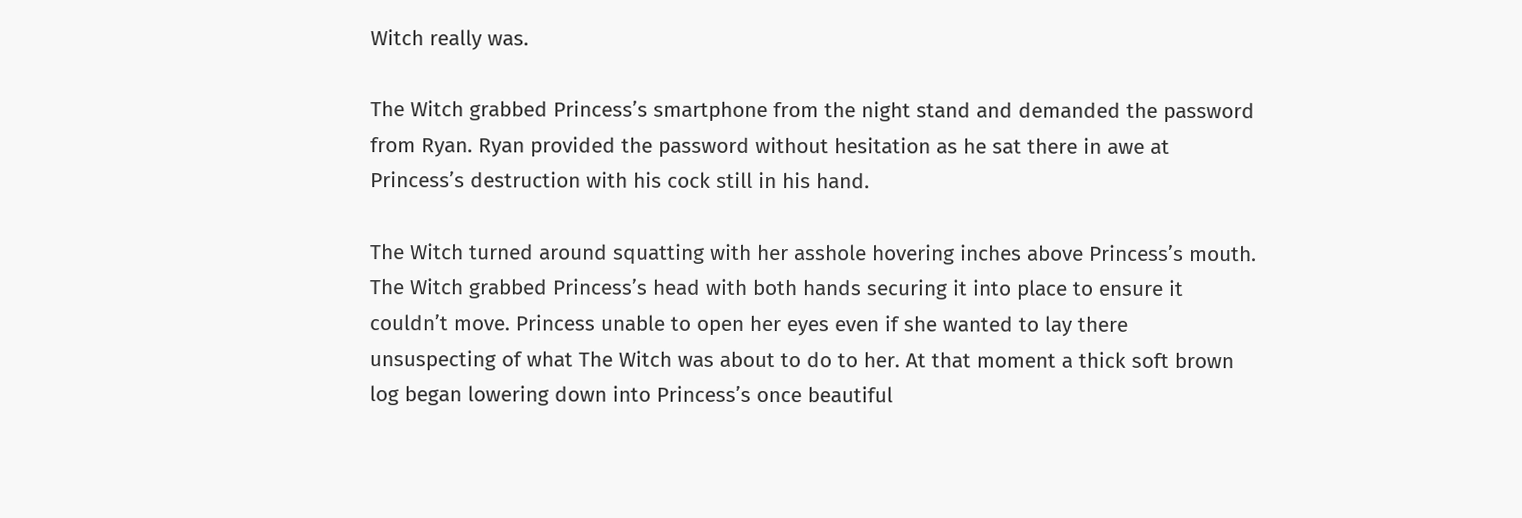Witch really was.

The Witch grabbed Princess’s smartphone from the night stand and demanded the password from Ryan. Ryan provided the password without hesitation as he sat there in awe at Princess’s destruction with his cock still in his hand.

The Witch turned around squatting with her asshole hovering inches above Princess’s mouth. The Witch grabbed Princess’s head with both hands securing it into place to ensure it couldn’t move. Princess unable to open her eyes even if she wanted to lay there unsuspecting of what The Witch was about to do to her. At that moment a thick soft brown log began lowering down into Princess’s once beautiful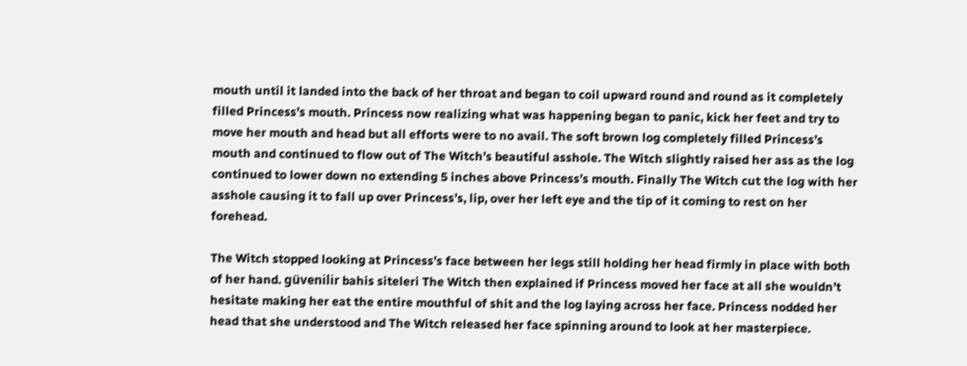mouth until it landed into the back of her throat and began to coil upward round and round as it completely filled Princess’s mouth. Princess now realizing what was happening began to panic, kick her feet and try to move her mouth and head but all efforts were to no avail. The soft brown log completely filled Princess’s mouth and continued to flow out of The Witch’s beautiful asshole. The Witch slightly raised her ass as the log continued to lower down no extending 5 inches above Princess’s mouth. Finally The Witch cut the log with her asshole causing it to fall up over Princess’s, lip, over her left eye and the tip of it coming to rest on her forehead.

The Witch stopped looking at Princess’s face between her legs still holding her head firmly in place with both of her hand. güvenilir bahis siteleri The Witch then explained if Princess moved her face at all she wouldn’t hesitate making her eat the entire mouthful of shit and the log laying across her face. Princess nodded her head that she understood and The Witch released her face spinning around to look at her masterpiece.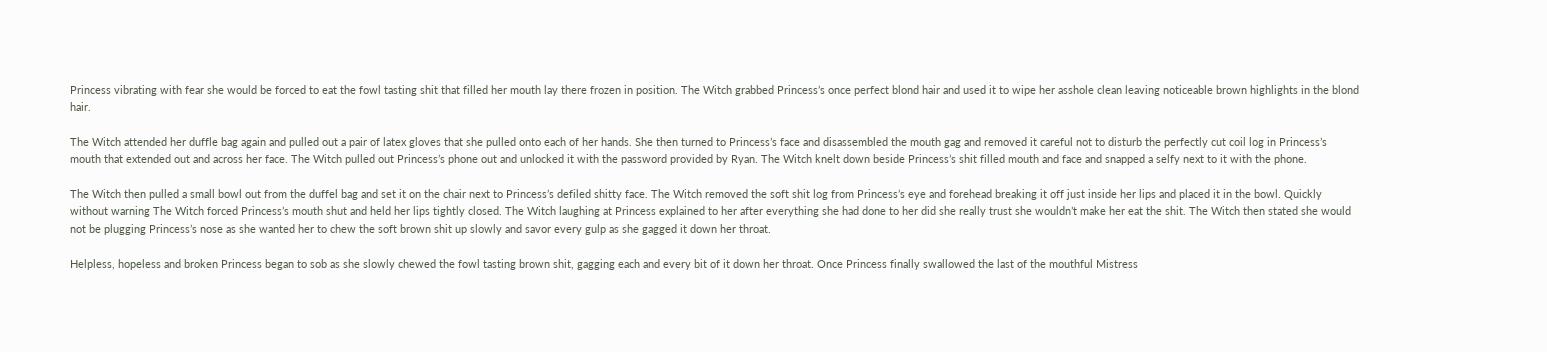Princess vibrating with fear she would be forced to eat the fowl tasting shit that filled her mouth lay there frozen in position. The Witch grabbed Princess’s once perfect blond hair and used it to wipe her asshole clean leaving noticeable brown highlights in the blond hair.

The Witch attended her duffle bag again and pulled out a pair of latex gloves that she pulled onto each of her hands. She then turned to Princess’s face and disassembled the mouth gag and removed it careful not to disturb the perfectly cut coil log in Princess’s mouth that extended out and across her face. The Witch pulled out Princess’s phone out and unlocked it with the password provided by Ryan. The Witch knelt down beside Princess’s shit filled mouth and face and snapped a selfy next to it with the phone.

The Witch then pulled a small bowl out from the duffel bag and set it on the chair next to Princess’s defiled shitty face. The Witch removed the soft shit log from Princess’s eye and forehead breaking it off just inside her lips and placed it in the bowl. Quickly without warning The Witch forced Princess’s mouth shut and held her lips tightly closed. The Witch laughing at Princess explained to her after everything she had done to her did she really trust she wouldn’t make her eat the shit. The Witch then stated she would not be plugging Princess’s nose as she wanted her to chew the soft brown shit up slowly and savor every gulp as she gagged it down her throat.

Helpless, hopeless and broken Princess began to sob as she slowly chewed the fowl tasting brown shit, gagging each and every bit of it down her throat. Once Princess finally swallowed the last of the mouthful Mistress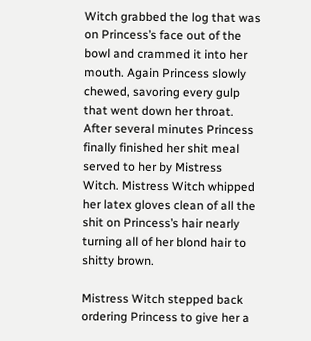Witch grabbed the log that was on Princess’s face out of the bowl and crammed it into her mouth. Again Princess slowly chewed, savoring every gulp that went down her throat. After several minutes Princess finally finished her shit meal served to her by Mistress Witch. Mistress Witch whipped her latex gloves clean of all the shit on Princess’s hair nearly turning all of her blond hair to shitty brown.

Mistress Witch stepped back ordering Princess to give her a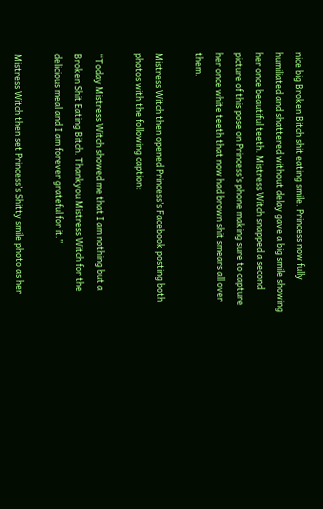nice big Broken Bitch shit eating smile. Princess now fully humiliated and shattered without delay gave a big smile showing her once beautiful teeth. Mistress Witch snapped a second picture of this pose on Princess’s phone making sure to capture her once white teeth that now had brown shit smears all over them.

Mistress Witch then opened Princess’s Facebook posting both photos with the following caption:

“Today Mistress Witch showed me that I am nothing but a Broken Shit Eating Bitch. Thankyou Mistress Witch for the delicious meal and I am forever grateful for it.”

Mistress Witch then set Princess’s Shitty smile photo as her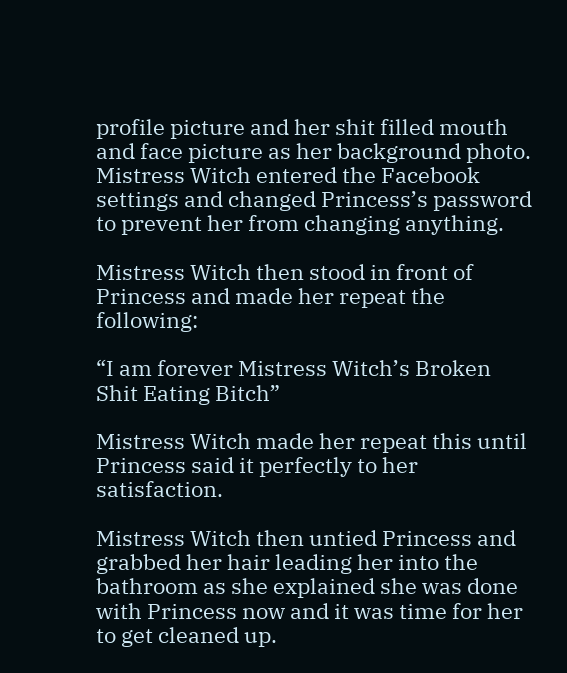profile picture and her shit filled mouth and face picture as her background photo. Mistress Witch entered the Facebook settings and changed Princess’s password to prevent her from changing anything.

Mistress Witch then stood in front of Princess and made her repeat the following:

“I am forever Mistress Witch’s Broken Shit Eating Bitch”

Mistress Witch made her repeat this until Princess said it perfectly to her satisfaction.

Mistress Witch then untied Princess and grabbed her hair leading her into the bathroom as she explained she was done with Princess now and it was time for her to get cleaned up.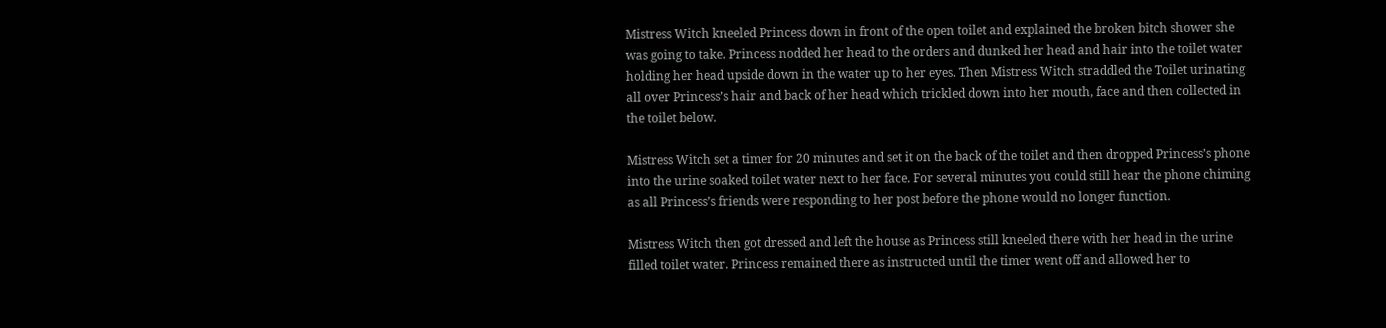Mistress Witch kneeled Princess down in front of the open toilet and explained the broken bitch shower she was going to take. Princess nodded her head to the orders and dunked her head and hair into the toilet water holding her head upside down in the water up to her eyes. Then Mistress Witch straddled the Toilet urinating all over Princess’s hair and back of her head which trickled down into her mouth, face and then collected in the toilet below.

Mistress Witch set a timer for 20 minutes and set it on the back of the toilet and then dropped Princess’s phone into the urine soaked toilet water next to her face. For several minutes you could still hear the phone chiming as all Princess’s friends were responding to her post before the phone would no longer function.

Mistress Witch then got dressed and left the house as Princess still kneeled there with her head in the urine filled toilet water. Princess remained there as instructed until the timer went off and allowed her to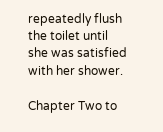repeatedly flush the toilet until she was satisfied with her shower.

Chapter Two to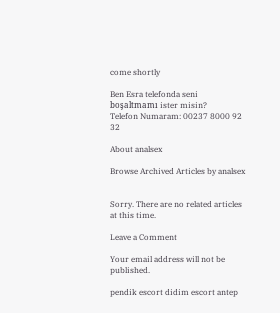come shortly

Ben Esra telefonda seni boşaltmamı ister misin?
Telefon Numaram: 00237 8000 92 32

About analsex

Browse Archived Articles by analsex


Sorry. There are no related articles at this time.

Leave a Comment

Your email address will not be published.

pendik escort didim escort antep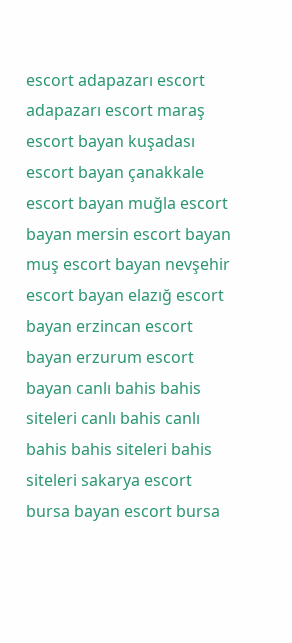escort adapazarı escort adapazarı escort maraş escort bayan kuşadası escort bayan çanakkale escort bayan muğla escort bayan mersin escort bayan muş escort bayan nevşehir escort bayan elazığ escort bayan erzincan escort bayan erzurum escort bayan canlı bahis bahis siteleri canlı bahis canlı bahis bahis siteleri bahis siteleri sakarya escort bursa bayan escort bursa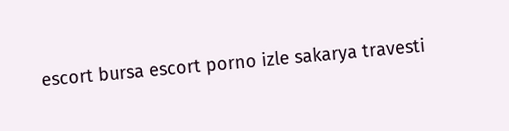escort bursa escort porno izle sakarya travesti